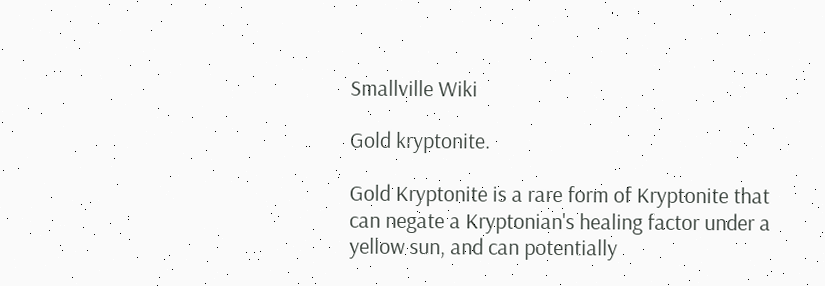Smallville Wiki

Gold kryptonite.

Gold Kryptonite is a rare form of Kryptonite that can negate a Kryptonian's healing factor under a yellow sun, and can potentially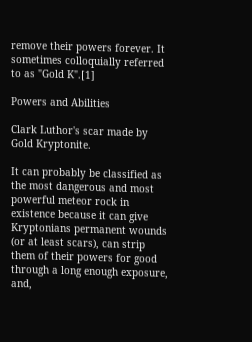remove their powers forever. It sometimes colloquially referred to as "Gold K".[1]

Powers and Abilities

Clark Luthor's scar made by Gold Kryptonite.

It can probably be classified as the most dangerous and most powerful meteor rock in existence because it can give Kryptonians permanent wounds (or at least scars), can strip them of their powers for good through a long enough exposure, and,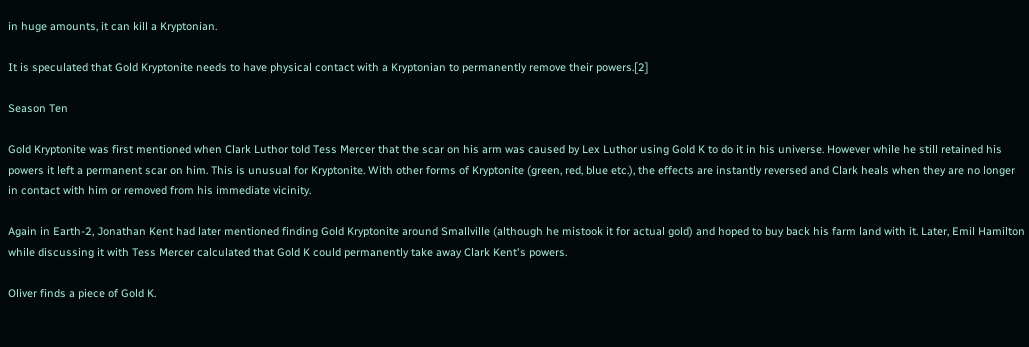in huge amounts, it can kill a Kryptonian.

It is speculated that Gold Kryptonite needs to have physical contact with a Kryptonian to permanently remove their powers.[2]

Season Ten

Gold Kryptonite was first mentioned when Clark Luthor told Tess Mercer that the scar on his arm was caused by Lex Luthor using Gold K to do it in his universe. However while he still retained his powers it left a permanent scar on him. This is unusual for Kryptonite. With other forms of Kryptonite (green, red, blue etc.), the effects are instantly reversed and Clark heals when they are no longer in contact with him or removed from his immediate vicinity.

Again in Earth-2, Jonathan Kent had later mentioned finding Gold Kryptonite around Smallville (although he mistook it for actual gold) and hoped to buy back his farm land with it. Later, Emil Hamilton while discussing it with Tess Mercer calculated that Gold K could permanently take away Clark Kent's powers.

Oliver finds a piece of Gold K.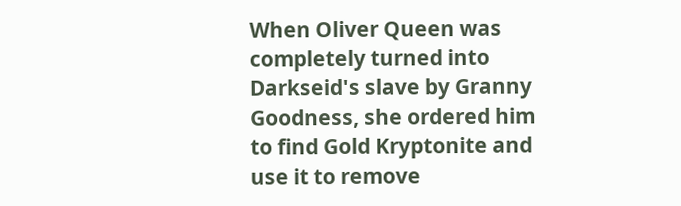When Oliver Queen was completely turned into Darkseid's slave by Granny Goodness, she ordered him to find Gold Kryptonite and use it to remove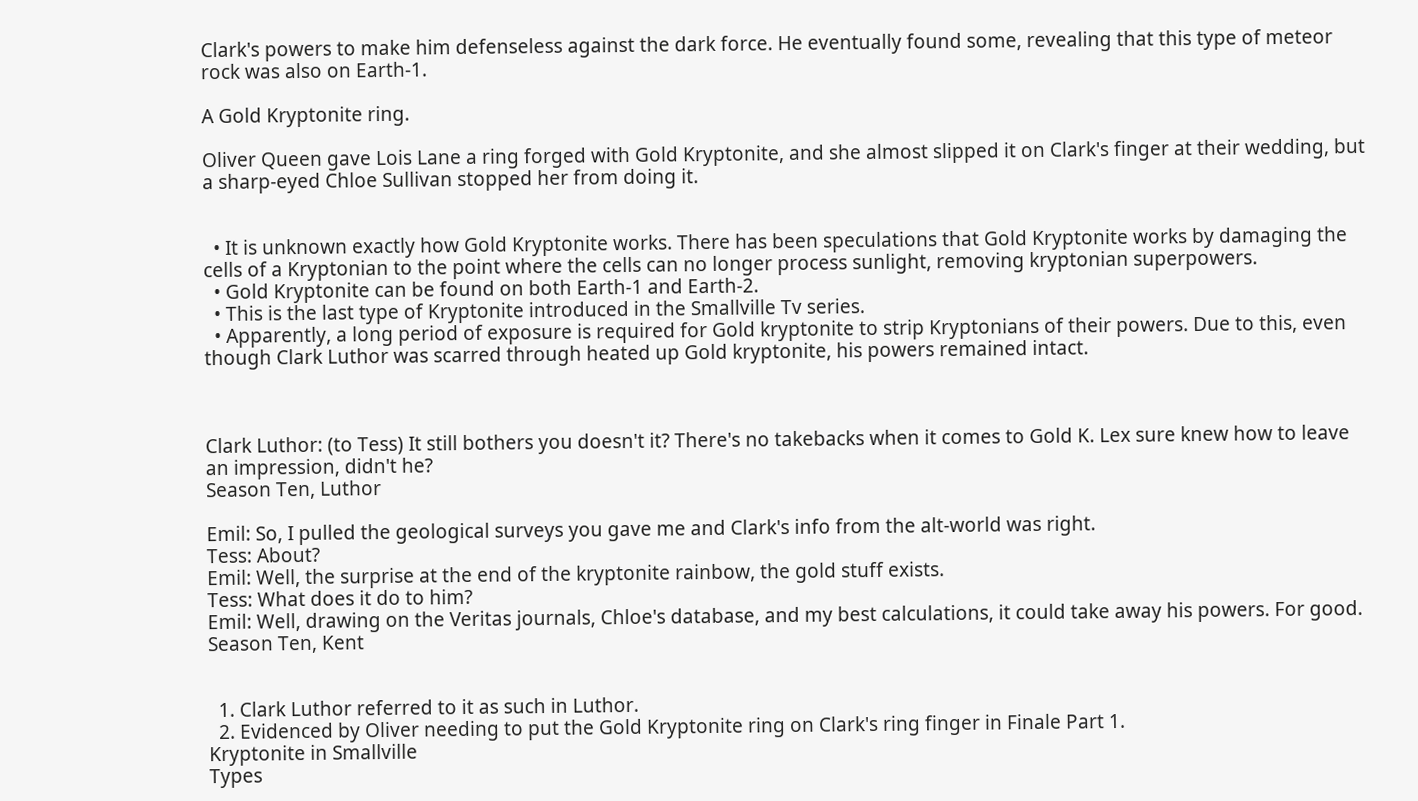Clark's powers to make him defenseless against the dark force. He eventually found some, revealing that this type of meteor rock was also on Earth-1.

A Gold Kryptonite ring.

Oliver Queen gave Lois Lane a ring forged with Gold Kryptonite, and she almost slipped it on Clark's finger at their wedding, but a sharp-eyed Chloe Sullivan stopped her from doing it.


  • It is unknown exactly how Gold Kryptonite works. There has been speculations that Gold Kryptonite works by damaging the cells of a Kryptonian to the point where the cells can no longer process sunlight, removing kryptonian superpowers.
  • Gold Kryptonite can be found on both Earth-1 and Earth-2.
  • This is the last type of Kryptonite introduced in the Smallville Tv series.
  • Apparently, a long period of exposure is required for Gold kryptonite to strip Kryptonians of their powers. Due to this, even though Clark Luthor was scarred through heated up Gold kryptonite, his powers remained intact.



Clark Luthor: (to Tess) It still bothers you doesn't it? There's no takebacks when it comes to Gold K. Lex sure knew how to leave an impression, didn't he?
Season Ten, Luthor

Emil: So, I pulled the geological surveys you gave me and Clark's info from the alt-world was right.
Tess: About?
Emil: Well, the surprise at the end of the kryptonite rainbow, the gold stuff exists.
Tess: What does it do to him?
Emil: Well, drawing on the Veritas journals, Chloe's database, and my best calculations, it could take away his powers. For good.
Season Ten, Kent


  1. Clark Luthor referred to it as such in Luthor.
  2. Evidenced by Oliver needing to put the Gold Kryptonite ring on Clark's ring finger in Finale Part 1.
Kryptonite in Smallville
Types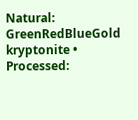Natural: GreenRedBlueGold kryptonite • Processed: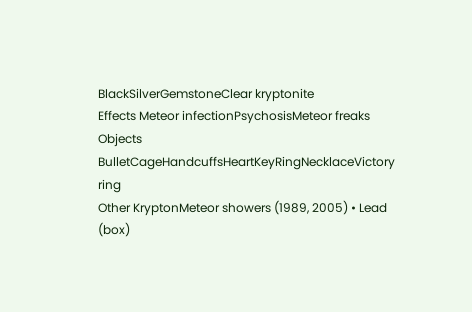BlackSilverGemstoneClear kryptonite
Effects Meteor infectionPsychosisMeteor freaks
Objects BulletCageHandcuffsHeartKeyRingNecklaceVictory ring
Other KryptonMeteor showers (1989, 2005) • Lead (box)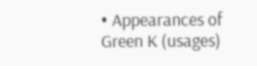• Appearances of Green K (usages)